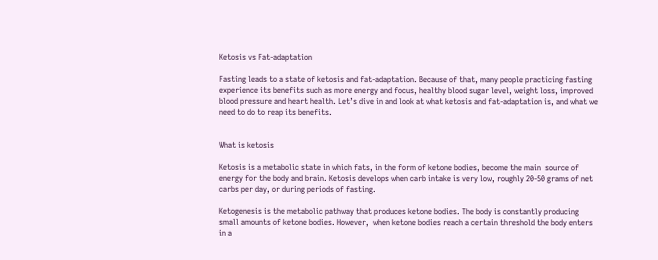Ketosis vs Fat-adaptation

Fasting leads to a state of ketosis and fat-adaptation. Because of that, many people practicing fasting experience its benefits such as more energy and focus, healthy blood sugar level, weight loss, improved blood pressure and heart health. Let’s dive in and look at what ketosis and fat-adaptation is, and what we need to do to reap its benefits.


What is ketosis

Ketosis is a metabolic state in which fats, in the form of ketone bodies, become the main  source of energy for the body and brain. Ketosis develops when carb intake is very low, roughly 20-50 grams of net carbs per day, or during periods of fasting.

Ketogenesis is the metabolic pathway that produces ketone bodies. The body is constantly producing small amounts of ketone bodies. However,  when ketone bodies reach a certain threshold the body enters in a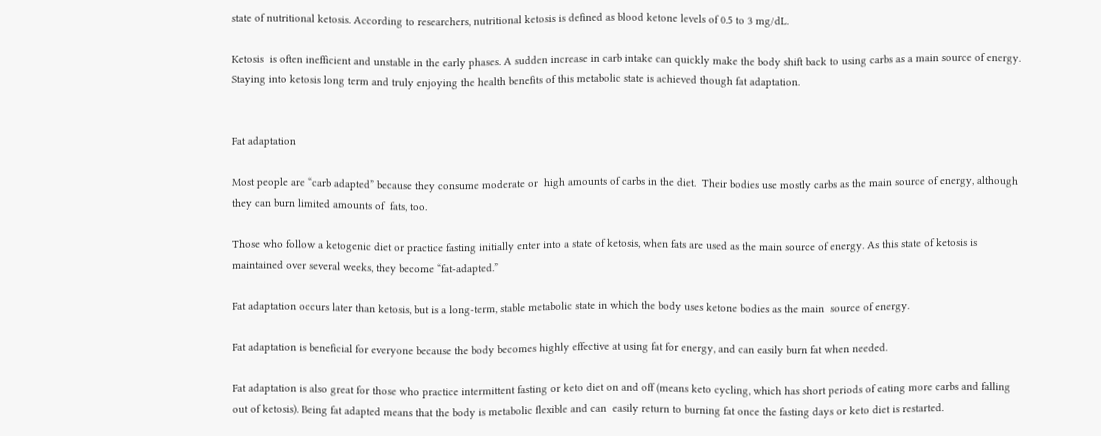state of nutritional ketosis. According to researchers, nutritional ketosis is defined as blood ketone levels of 0.5 to 3 mg/dL.

Ketosis  is often inefficient and unstable in the early phases. A sudden increase in carb intake can quickly make the body shift back to using carbs as a main source of energy.  Staying into ketosis long term and truly enjoying the health benefits of this metabolic state is achieved though fat adaptation.


Fat adaptation

Most people are “carb adapted” because they consume moderate or  high amounts of carbs in the diet.  Their bodies use mostly carbs as the main source of energy, although they can burn limited amounts of  fats, too.

Those who follow a ketogenic diet or practice fasting initially enter into a state of ketosis, when fats are used as the main source of energy. As this state of ketosis is maintained over several weeks, they become “fat-adapted.”

Fat adaptation occurs later than ketosis, but is a long-term, stable metabolic state in which the body uses ketone bodies as the main  source of energy.

Fat adaptation is beneficial for everyone because the body becomes highly effective at using fat for energy, and can easily burn fat when needed.

Fat adaptation is also great for those who practice intermittent fasting or keto diet on and off (means keto cycling, which has short periods of eating more carbs and falling out of ketosis). Being fat adapted means that the body is metabolic flexible and can  easily return to burning fat once the fasting days or keto diet is restarted.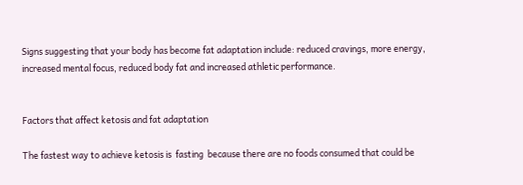Signs suggesting that your body has become fat adaptation include: reduced cravings, more energy, increased mental focus, reduced body fat and increased athletic performance.


Factors that affect ketosis and fat adaptation

The fastest way to achieve ketosis is  fasting  because there are no foods consumed that could be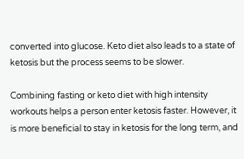converted into glucose. Keto diet also leads to a state of ketosis but the process seems to be slower.

Combining fasting or keto diet with high intensity workouts helps a person enter ketosis faster. However, it is more beneficial to stay in ketosis for the long term, and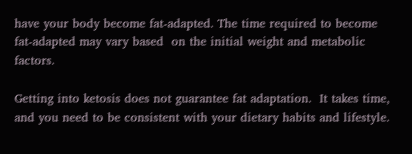have your body become fat-adapted. The time required to become fat-adapted may vary based  on the initial weight and metabolic factors.

Getting into ketosis does not guarantee fat adaptation.  It takes time, and you need to be consistent with your dietary habits and lifestyle.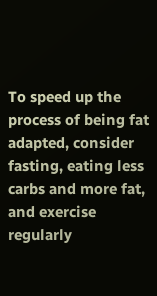To speed up the process of being fat adapted, consider fasting, eating less carbs and more fat, and exercise regularly